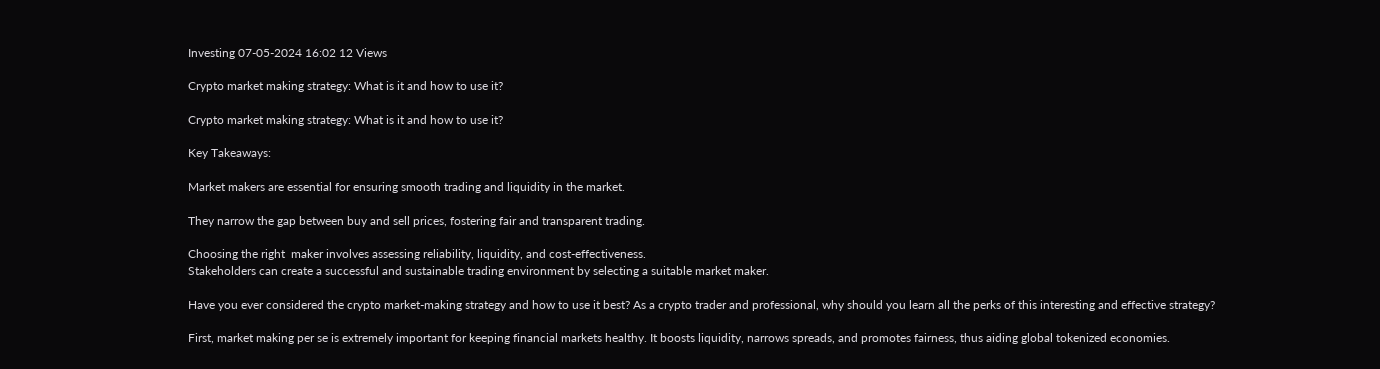Investing 07-05-2024 16:02 12 Views

Crypto market making strategy: What is it and how to use it?

Crypto market making strategy: What is it and how to use it?

Key Takeaways:

Market makers are essential for ensuring smooth trading and liquidity in the market.

They narrow the gap between buy and sell prices, fostering fair and transparent trading.

Choosing the right  maker involves assessing reliability, liquidity, and cost-effectiveness.
Stakeholders can create a successful and sustainable trading environment by selecting a suitable market maker.

Have you ever considered the crypto market-making strategy and how to use it best? As a crypto trader and professional, why should you learn all the perks of this interesting and effective strategy?

First, market making per se is extremely important for keeping financial markets healthy. It boosts liquidity, narrows spreads, and promotes fairness, thus aiding global tokenized economies.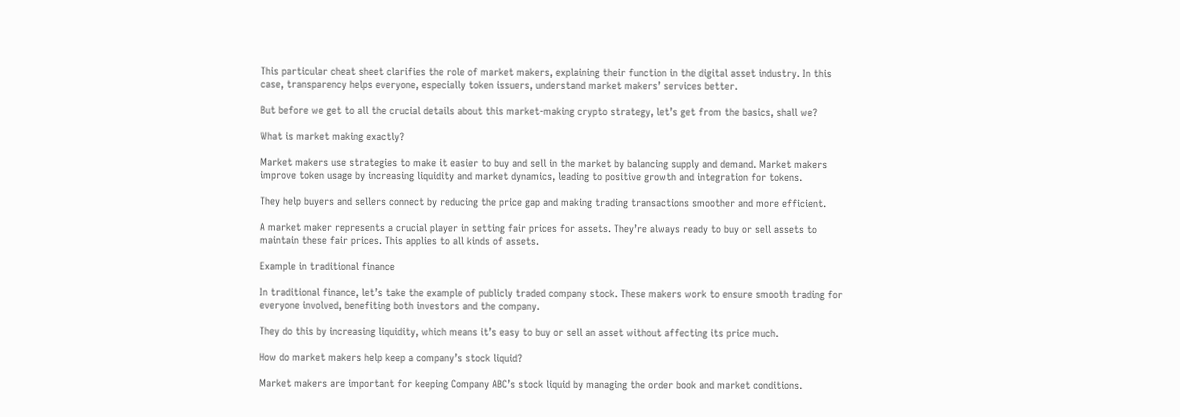This particular cheat sheet clarifies the role of market makers, explaining their function in the digital asset industry. In this case, transparency helps everyone, especially token issuers, understand market makers’ services better.

But before we get to all the crucial details about this market-making crypto strategy, let’s get from the basics, shall we?

What is market making exactly?

Market makers use strategies to make it easier to buy and sell in the market by balancing supply and demand. Market makers improve token usage by increasing liquidity and market dynamics, leading to positive growth and integration for tokens.

They help buyers and sellers connect by reducing the price gap and making trading transactions smoother and more efficient.

A market maker represents a crucial player in setting fair prices for assets. They’re always ready to buy or sell assets to maintain these fair prices. This applies to all kinds of assets.

Example in traditional finance

In traditional finance, let’s take the example of publicly traded company stock. These makers work to ensure smooth trading for everyone involved, benefiting both investors and the company.

They do this by increasing liquidity, which means it’s easy to buy or sell an asset without affecting its price much.

How do market makers help keep a company’s stock liquid?

Market makers are important for keeping Company ABC’s stock liquid by managing the order book and market conditions.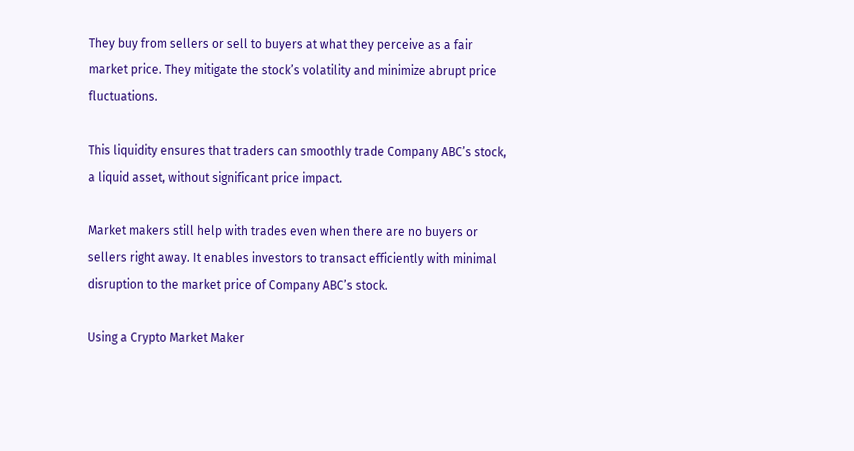They buy from sellers or sell to buyers at what they perceive as a fair market price. They mitigate the stock’s volatility and minimize abrupt price fluctuations.

This liquidity ensures that traders can smoothly trade Company ABC’s stock, a liquid asset, without significant price impact.

Market makers still help with trades even when there are no buyers or sellers right away. It enables investors to transact efficiently with minimal disruption to the market price of Company ABC’s stock.

Using a Crypto Market Maker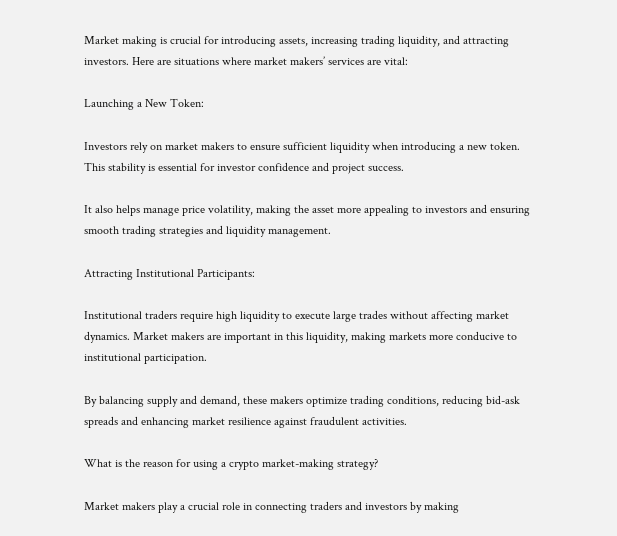Market making is crucial for introducing assets, increasing trading liquidity, and attracting investors. Here are situations where market makers’ services are vital:

Launching a New Token:

Investors rely on market makers to ensure sufficient liquidity when introducing a new token. This stability is essential for investor confidence and project success.

It also helps manage price volatility, making the asset more appealing to investors and ensuring smooth trading strategies and liquidity management.

Attracting Institutional Participants:

Institutional traders require high liquidity to execute large trades without affecting market dynamics. Market makers are important in this liquidity, making markets more conducive to institutional participation.

By balancing supply and demand, these makers optimize trading conditions, reducing bid-ask spreads and enhancing market resilience against fraudulent activities.

What is the reason for using a crypto market-making strategy?

Market makers play a crucial role in connecting traders and investors by making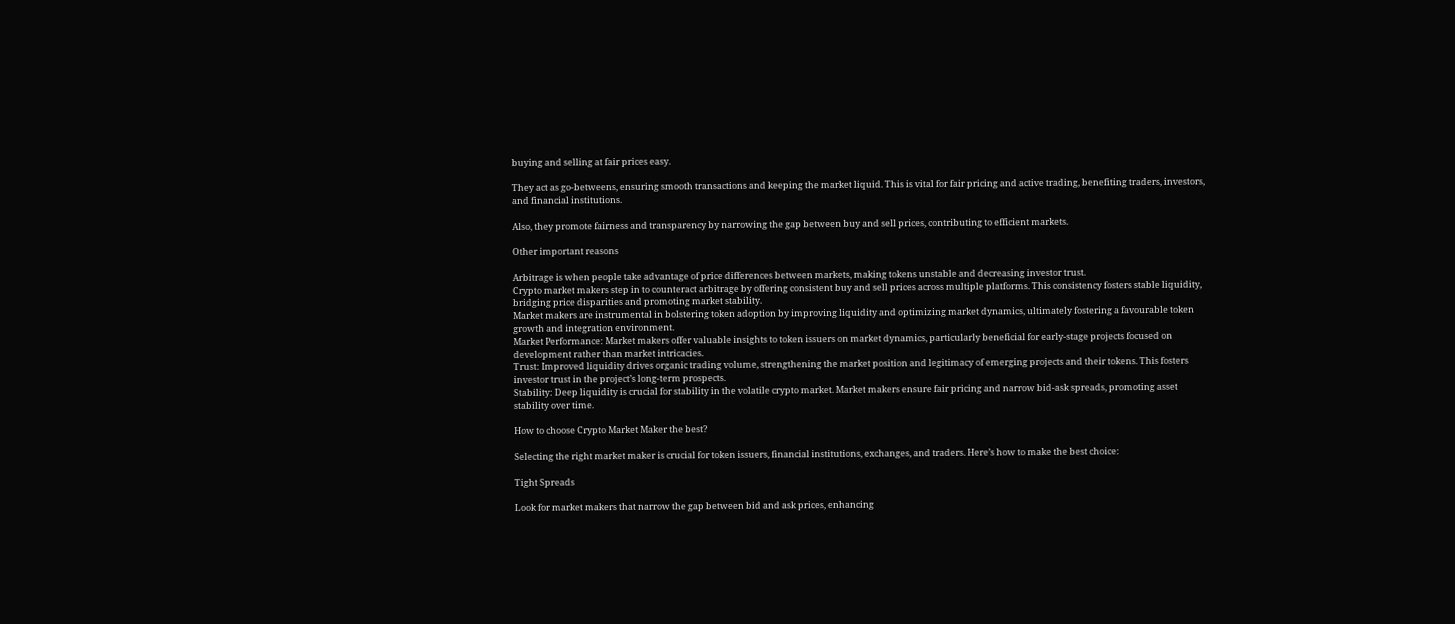buying and selling at fair prices easy.

They act as go-betweens, ensuring smooth transactions and keeping the market liquid. This is vital for fair pricing and active trading, benefiting traders, investors, and financial institutions.

Also, they promote fairness and transparency by narrowing the gap between buy and sell prices, contributing to efficient markets.

Other important reasons

Arbitrage is when people take advantage of price differences between markets, making tokens unstable and decreasing investor trust.
Crypto market makers step in to counteract arbitrage by offering consistent buy and sell prices across multiple platforms. This consistency fosters stable liquidity, bridging price disparities and promoting market stability.
Market makers are instrumental in bolstering token adoption by improving liquidity and optimizing market dynamics, ultimately fostering a favourable token growth and integration environment.
Market Performance: Market makers offer valuable insights to token issuers on market dynamics, particularly beneficial for early-stage projects focused on development rather than market intricacies.
Trust: Improved liquidity drives organic trading volume, strengthening the market position and legitimacy of emerging projects and their tokens. This fosters investor trust in the project’s long-term prospects.
Stability: Deep liquidity is crucial for stability in the volatile crypto market. Market makers ensure fair pricing and narrow bid-ask spreads, promoting asset stability over time.

How to choose Crypto Market Maker the best?

Selecting the right market maker is crucial for token issuers, financial institutions, exchanges, and traders. Here’s how to make the best choice:

Tight Spreads

Look for market makers that narrow the gap between bid and ask prices, enhancing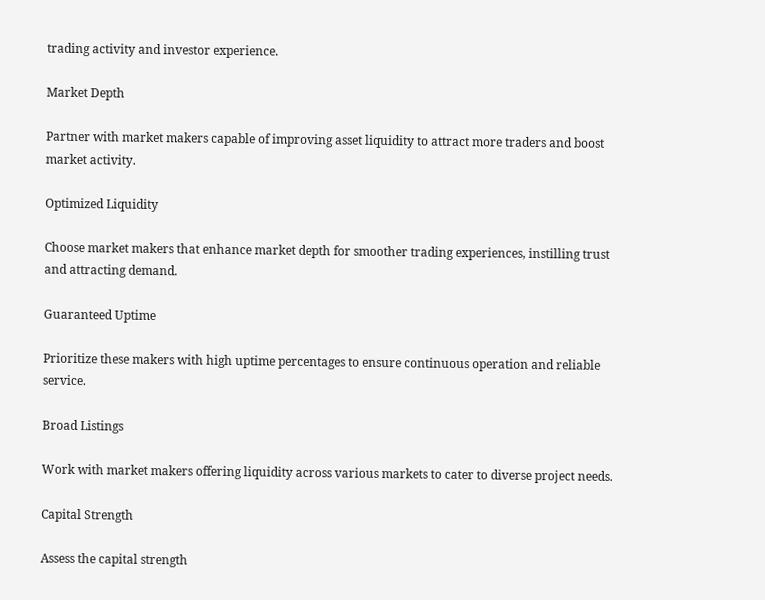trading activity and investor experience.

Market Depth

Partner with market makers capable of improving asset liquidity to attract more traders and boost market activity.

Optimized Liquidity

Choose market makers that enhance market depth for smoother trading experiences, instilling trust and attracting demand.

Guaranteed Uptime

Prioritize these makers with high uptime percentages to ensure continuous operation and reliable service.

Broad Listings

Work with market makers offering liquidity across various markets to cater to diverse project needs.

Capital Strength

Assess the capital strength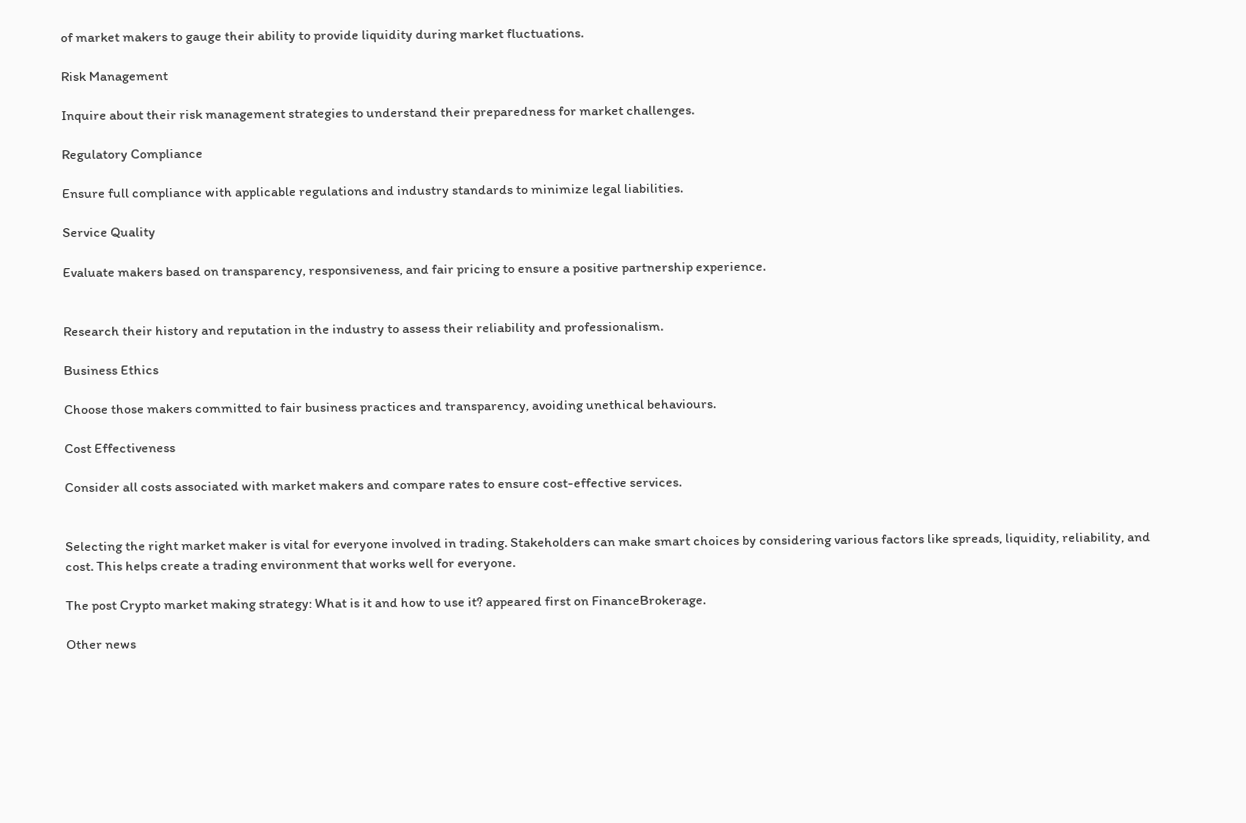of market makers to gauge their ability to provide liquidity during market fluctuations.

Risk Management

Inquire about their risk management strategies to understand their preparedness for market challenges.

Regulatory Compliance

Ensure full compliance with applicable regulations and industry standards to minimize legal liabilities.

Service Quality

Evaluate makers based on transparency, responsiveness, and fair pricing to ensure a positive partnership experience.


Research their history and reputation in the industry to assess their reliability and professionalism.

Business Ethics

Choose those makers committed to fair business practices and transparency, avoiding unethical behaviours.

Cost Effectiveness

Consider all costs associated with market makers and compare rates to ensure cost-effective services.


Selecting the right market maker is vital for everyone involved in trading. Stakeholders can make smart choices by considering various factors like spreads, liquidity, reliability, and cost. This helps create a trading environment that works well for everyone.

The post Crypto market making strategy: What is it and how to use it? appeared first on FinanceBrokerage.

Other news